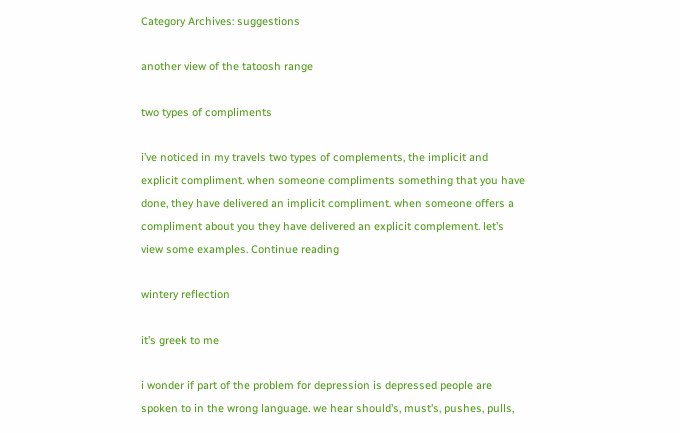Category Archives: suggestions

another view of the tatoosh range

two types of compliments

i’ve noticed in my travels two types of complements, the implicit and explicit compliment. when someone compliments something that you have done, they have delivered an implicit compliment. when someone offers a compliment about you they have delivered an explicit complement. let’s view some examples. Continue reading

wintery reflection

it’s greek to me

i wonder if part of the problem for depression is depressed people are spoken to in the wrong language. we hear should’s, must’s, pushes, pulls,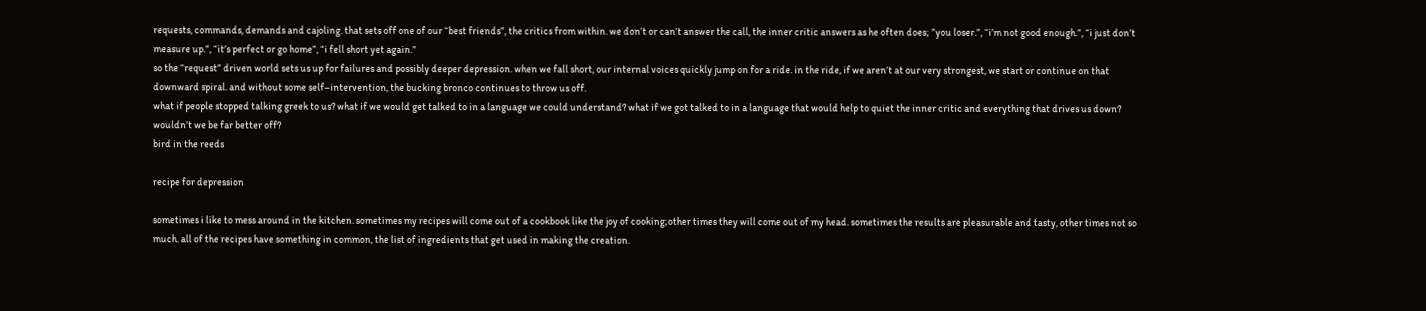requests, commands, demands and cajoling. that sets off one of our “best friends”, the critics from within. we don’t or can’t answer the call, the inner critic answers as he often does; ”you loser.”, “i’m not good enough.”, “i just don’t measure up.”, “it’s perfect or go home”, “i fell short yet again.”
so the “request” driven world sets us up for failures and possibly deeper depression. when we fall short, our internal voices quickly jump on for a ride. in the ride, if we aren’t at our very strongest, we start or continue on that downward spiral. and without some self–intervention, the bucking bronco continues to throw us off.
what if people stopped talking greek to us? what if we would get talked to in a language we could understand? what if we got talked to in a language that would help to quiet the inner critic and everything that drives us down? wouldn’t we be far better off?
bird in the reeds

recipe for depression

sometimes i like to mess around in the kitchen. sometimes my recipes will come out of a cookbook like the joy of cooking;other times they will come out of my head. sometimes the results are pleasurable and tasty, other times not so much. all of the recipes have something in common, the list of ingredients that get used in making the creation.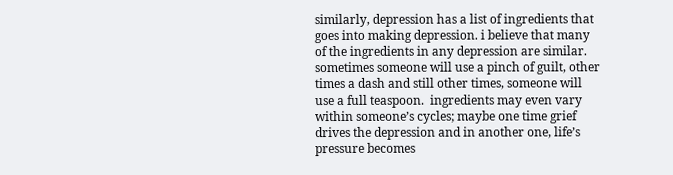similarly, depression has a list of ingredients that goes into making depression. i believe that many of the ingredients in any depression are similar.  sometimes someone will use a pinch of guilt, other times a dash and still other times, someone will use a full teaspoon.  ingredients may even vary within someone’s cycles; maybe one time grief drives the depression and in another one, life’s pressure becomes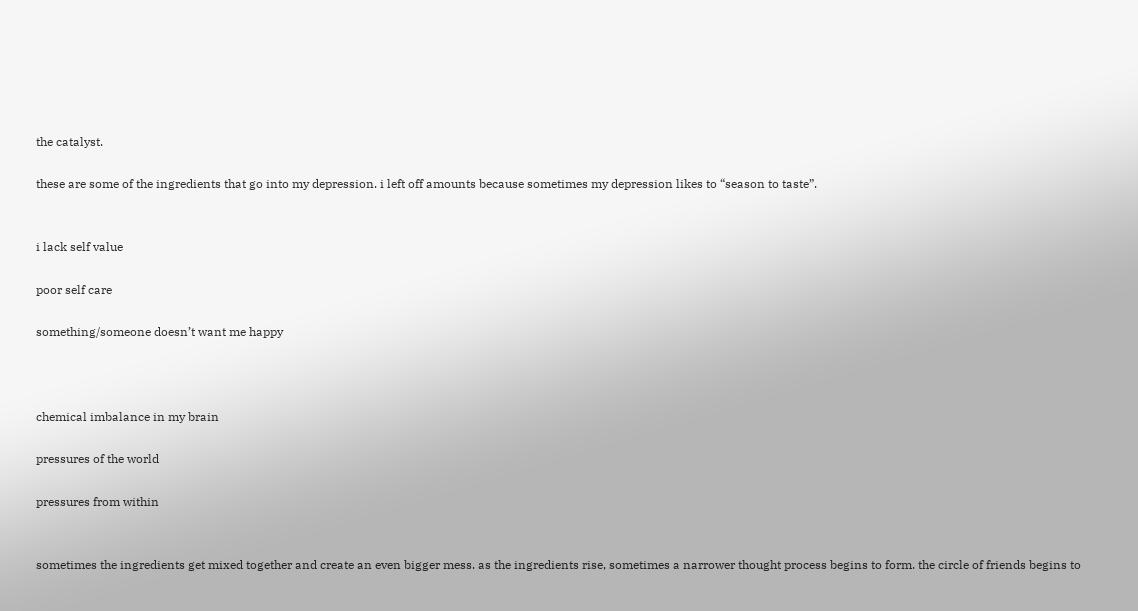the catalyst.

these are some of the ingredients that go into my depression. i left off amounts because sometimes my depression likes to “season to taste”.


i lack self value

poor self care

something/someone doesn’t want me happy



chemical imbalance in my brain

pressures of the world

pressures from within


sometimes the ingredients get mixed together and create an even bigger mess. as the ingredients rise, sometimes a narrower thought process begins to form. the circle of friends begins to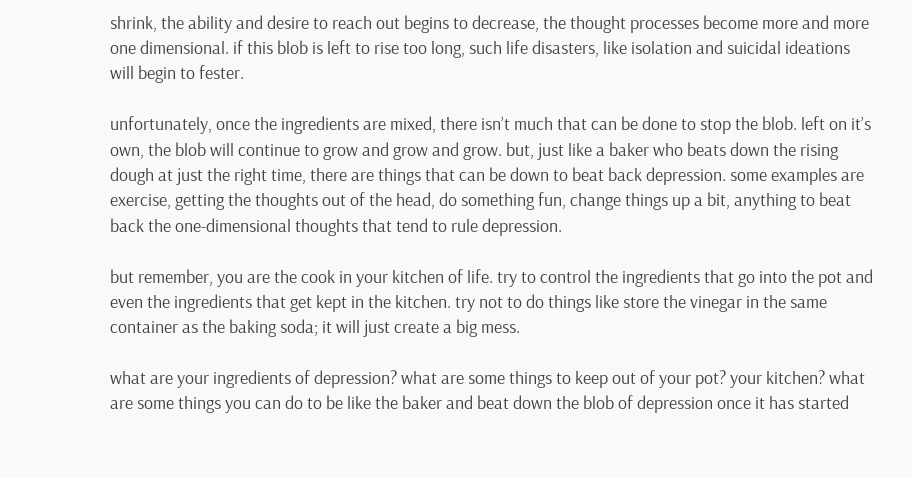shrink, the ability and desire to reach out begins to decrease, the thought processes become more and more one dimensional. if this blob is left to rise too long, such life disasters, like isolation and suicidal ideations will begin to fester.

unfortunately, once the ingredients are mixed, there isn’t much that can be done to stop the blob. left on it’s own, the blob will continue to grow and grow and grow. but, just like a baker who beats down the rising dough at just the right time, there are things that can be down to beat back depression. some examples are exercise, getting the thoughts out of the head, do something fun, change things up a bit, anything to beat back the one-dimensional thoughts that tend to rule depression.

but remember, you are the cook in your kitchen of life. try to control the ingredients that go into the pot and even the ingredients that get kept in the kitchen. try not to do things like store the vinegar in the same container as the baking soda; it will just create a big mess.

what are your ingredients of depression? what are some things to keep out of your pot? your kitchen? what are some things you can do to be like the baker and beat down the blob of depression once it has started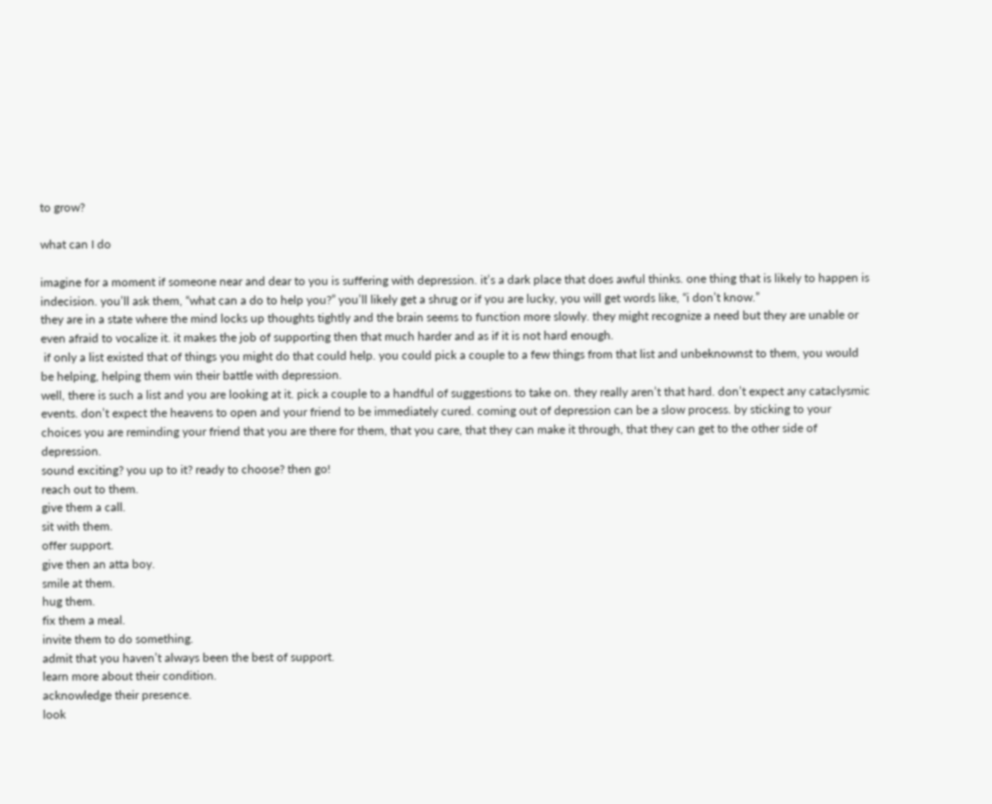to grow?

what can I do

imagine for a moment if someone near and dear to you is suffering with depression. it’s a dark place that does awful thinks. one thing that is likely to happen is indecision. you’ll ask them, “what can a do to help you?” you’ll likely get a shrug or if you are lucky, you will get words like, “i don’t know.”
they are in a state where the mind locks up thoughts tightly and the brain seems to function more slowly. they might recognize a need but they are unable or even afraid to vocalize it. it makes the job of supporting then that much harder and as if it is not hard enough.
 if only a list existed that of things you might do that could help. you could pick a couple to a few things from that list and unbeknownst to them, you would be helping, helping them win their battle with depression.
well, there is such a list and you are looking at it. pick a couple to a handful of suggestions to take on. they really aren’t that hard. don’t expect any cataclysmic events. don’t expect the heavens to open and your friend to be immediately cured. coming out of depression can be a slow process. by sticking to your choices you are reminding your friend that you are there for them, that you care, that they can make it through, that they can get to the other side of depression.
sound exciting? you up to it? ready to choose? then go!
reach out to them.
give them a call.
sit with them.
offer support.
give then an atta boy.
smile at them.
hug them.
fix them a meal.
invite them to do something.
admit that you haven’t always been the best of support.
learn more about their condition.
acknowledge their presence.
look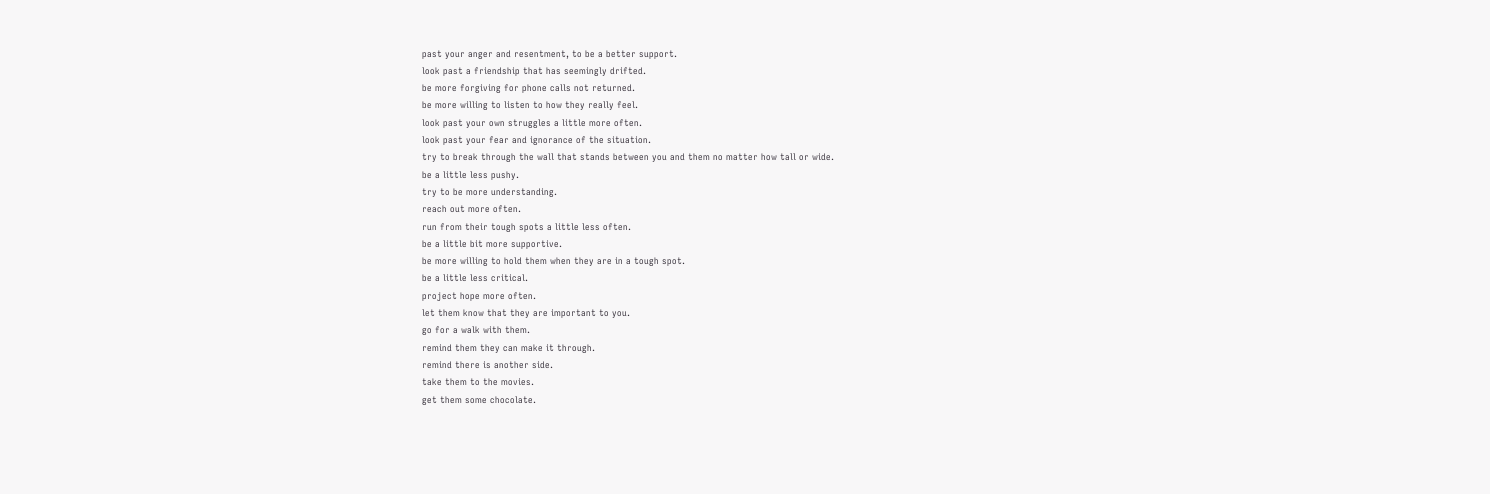past your anger and resentment, to be a better support.
look past a friendship that has seemingly drifted.
be more forgiving for phone calls not returned.
be more willing to listen to how they really feel.
look past your own struggles a little more often.
look past your fear and ignorance of the situation.
try to break through the wall that stands between you and them no matter how tall or wide.
be a little less pushy.
try to be more understanding.
reach out more often.
run from their tough spots a little less often.
be a little bit more supportive.
be more willing to hold them when they are in a tough spot.
be a little less critical.
project hope more often.
let them know that they are important to you.
go for a walk with them.
remind them they can make it through.
remind there is another side.
take them to the movies.
get them some chocolate.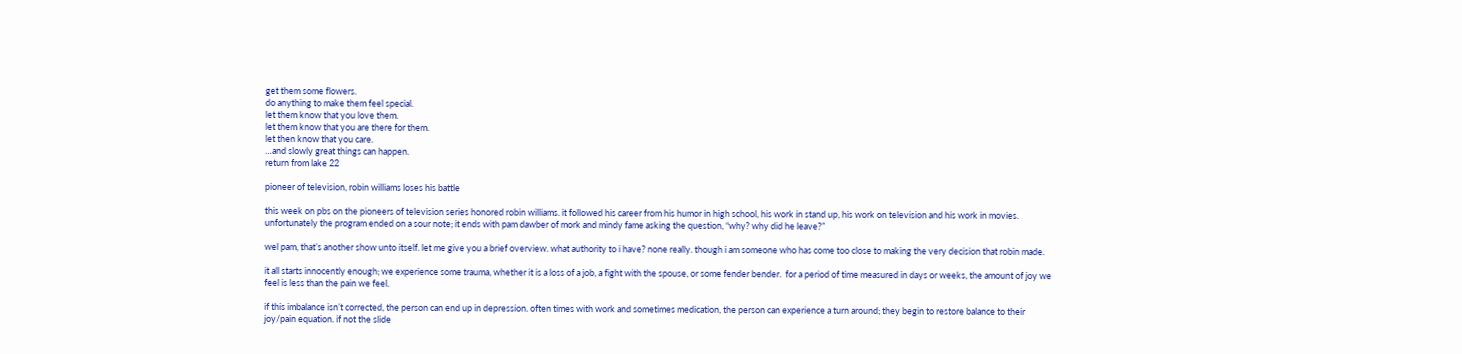get them some flowers.
do anything to make them feel special.
let them know that you love them.
let them know that you are there for them.
let then know that you care.
…and slowly great things can happen.
return from lake 22

pioneer of television, robin williams loses his battle

this week on pbs on the pioneers of television series honored robin williams. it followed his career from his humor in high school, his work in stand up, his work on television and his work in movies. unfortunately the program ended on a sour note; it ends with pam dawber of mork and mindy fame asking the question, “why? why did he leave?”

wel pam, that’s another show unto itself. let me give you a brief overview. what authority to i have? none really. though i am someone who has come too close to making the very decision that robin made.

it all starts innocently enough; we experience some trauma, whether it is a loss of a job, a fight with the spouse, or some fender bender.  for a period of time measured in days or weeks, the amount of joy we feel is less than the pain we feel.

if this imbalance isn’t corrected, the person can end up in depression. often times with work and sometimes medication, the person can experience a turn around; they begin to restore balance to their joy/pain equation. if not the slide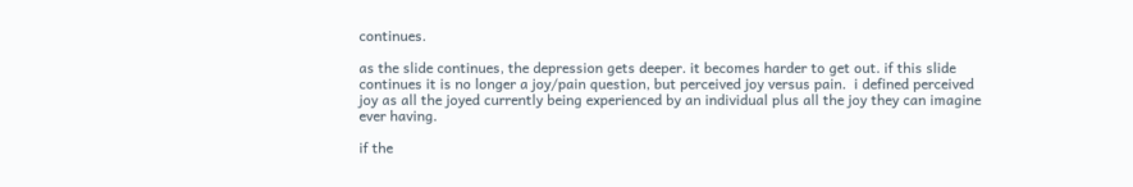continues.

as the slide continues, the depression gets deeper. it becomes harder to get out. if this slide continues it is no longer a joy/pain question, but perceived joy versus pain.  i defined perceived joy as all the joyed currently being experienced by an individual plus all the joy they can imagine ever having.

if the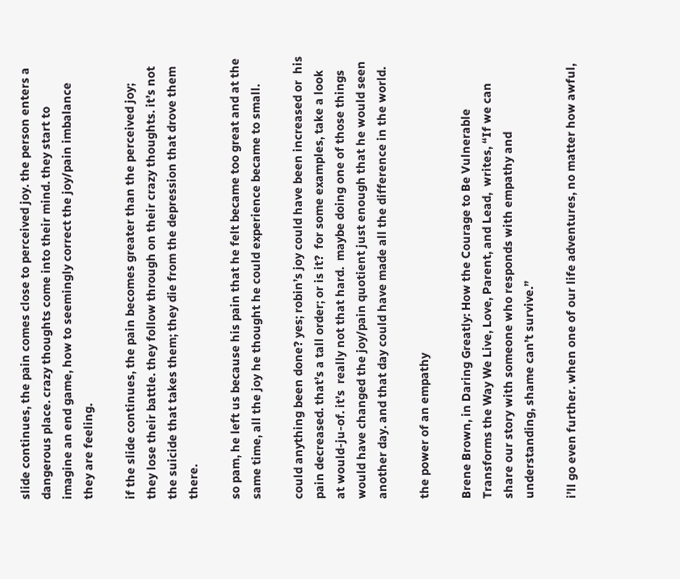slide continues, the pain comes close to perceived joy. the person enters a dangerous place. crazy thoughts come into their mind. they start to imagine an end game, how to seemingly correct the joy/pain imbalance they are feeling.

if the slide continues, the pain becomes greater than the perceived joy; they lose their battle. they follow through on their crazy thoughts. it’s not the suicide that takes them; they die from the depression that drove them there.

so pam, he left us because his pain that he felt became too great and at the same time, all the joy he thought he could experience became to small.

could anything been done? yes; robin’s joy could have been increased or  his pain decreased. that’s a tall order; or is it?  for some examples, take a look at would-ju-of. it’s  really not that hard.  maybe doing one of those things would have changed the joy/pain quotient just enough that he would seen another day. and that day could have made all the difference in the world.

the power of an empathy

Brene Brown, in Daring Greatly: How the Courage to Be Vulnerable Transforms the Way We Live, Love, Parent, and Lead,  writes, “If we can share our story with someone who responds with empathy and understanding, shame can’t survive.”

i’ll go even further. when one of our life adventures, no matter how awful,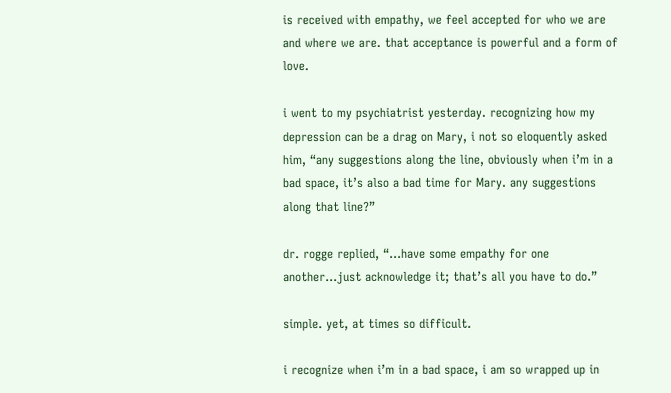is received with empathy, we feel accepted for who we are and where we are. that acceptance is powerful and a form of love.

i went to my psychiatrist yesterday. recognizing how my depression can be a drag on Mary, i not so eloquently asked him, “any suggestions along the line, obviously when i’m in a bad space, it’s also a bad time for Mary. any suggestions along that line?”

dr. rogge replied, “…have some empathy for one another…just acknowledge it; that’s all you have to do.”

simple. yet, at times so difficult.

i recognize when i’m in a bad space, i am so wrapped up in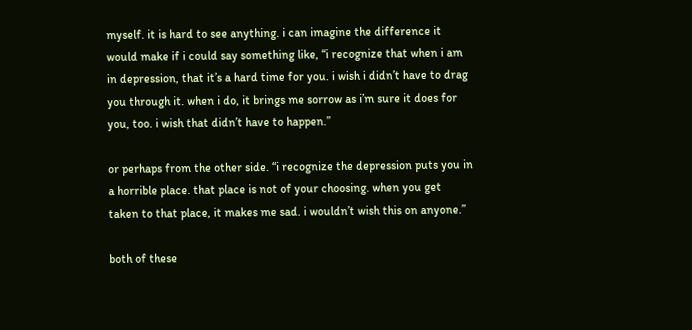myself. it is hard to see anything. i can imagine the difference it would make if i could say something like, “i recognize that when i am in depression, that it’s a hard time for you. i wish i didn’t have to drag you through it. when i do, it brings me sorrow as i’m sure it does for you, too. i wish that didn’t have to happen.”

or perhaps from the other side. “i recognize the depression puts you in a horrible place. that place is not of your choosing. when you get taken to that place, it makes me sad. i wouldn’t wish this on anyone.”

both of these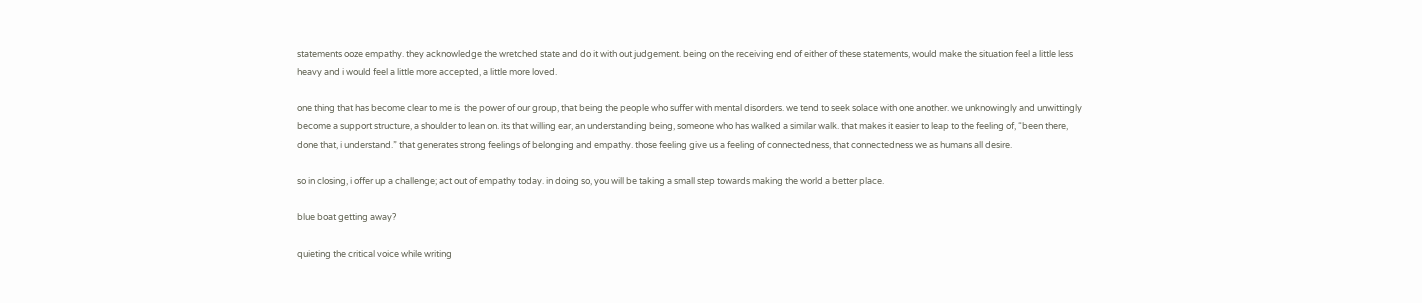statements ooze empathy. they acknowledge the wretched state and do it with out judgement. being on the receiving end of either of these statements, would make the situation feel a little less heavy and i would feel a little more accepted, a little more loved.

one thing that has become clear to me is  the power of our group, that being the people who suffer with mental disorders. we tend to seek solace with one another. we unknowingly and unwittingly become a support structure, a shoulder to lean on. its that willing ear, an understanding being, someone who has walked a similar walk. that makes it easier to leap to the feeling of, “been there, done that, i understand.” that generates strong feelings of belonging and empathy. those feeling give us a feeling of connectedness, that connectedness we as humans all desire.

so in closing, i offer up a challenge; act out of empathy today. in doing so, you will be taking a small step towards making the world a better place.

blue boat getting away?

quieting the critical voice while writing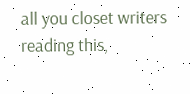all you closet writers reading this,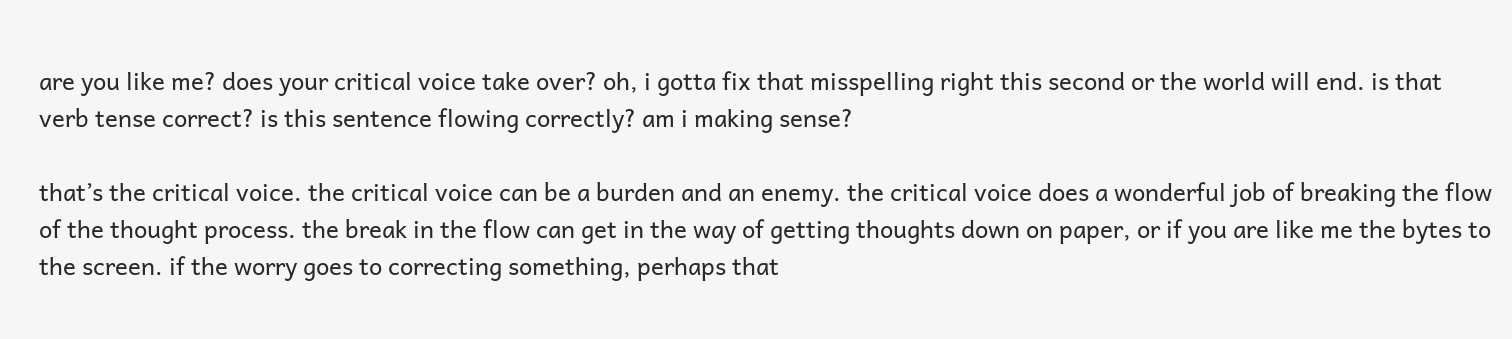are you like me? does your critical voice take over? oh, i gotta fix that misspelling right this second or the world will end. is that verb tense correct? is this sentence flowing correctly? am i making sense?

that’s the critical voice. the critical voice can be a burden and an enemy. the critical voice does a wonderful job of breaking the flow of the thought process. the break in the flow can get in the way of getting thoughts down on paper, or if you are like me the bytes to the screen. if the worry goes to correcting something, perhaps that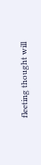fleeting thought will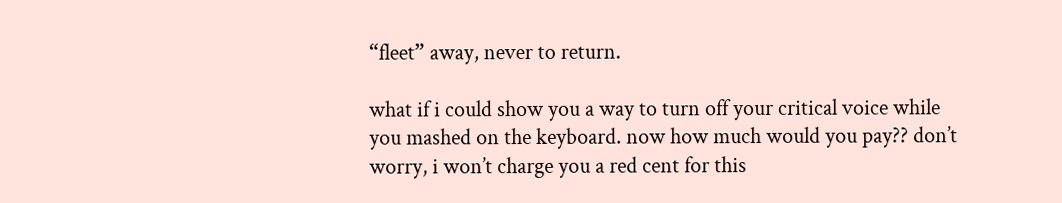“fleet” away, never to return.

what if i could show you a way to turn off your critical voice while you mashed on the keyboard. now how much would you pay?? don’t worry, i won’t charge you a red cent for this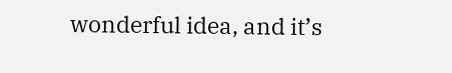wonderful idea, and it’s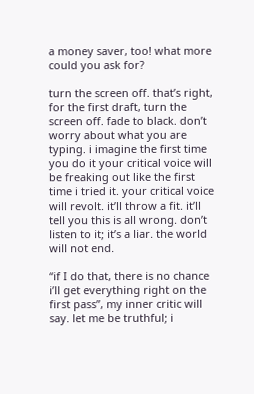a money saver, too! what more could you ask for?

turn the screen off. that’s right, for the first draft, turn the screen off. fade to black. don’t worry about what you are typing. i imagine the first time you do it your critical voice will be freaking out like the first time i tried it. your critical voice will revolt. it’ll throw a fit. it’ll tell you this is all wrong. don’t listen to it; it’s a liar. the world will not end.

“if I do that, there is no chance i’ll get everything right on the first pass”, my inner critic will say. let me be truthful; i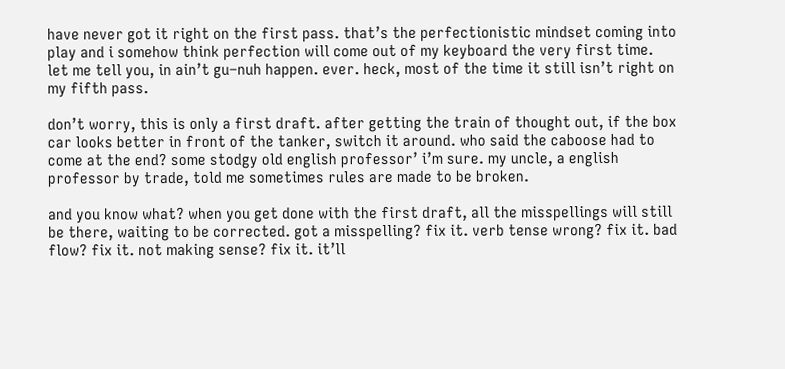have never got it right on the first pass. that’s the perfectionistic mindset coming into play and i somehow think perfection will come out of my keyboard the very first time. let me tell you, in ain’t gu–nuh happen. ever. heck, most of the time it still isn’t right on my fifth pass.

don’t worry, this is only a first draft. after getting the train of thought out, if the box car looks better in front of the tanker, switch it around. who said the caboose had to come at the end? some stodgy old english professor’ i’m sure. my uncle, a english professor by trade, told me sometimes rules are made to be broken.

and you know what? when you get done with the first draft, all the misspellings will still be there, waiting to be corrected. got a misspelling? fix it. verb tense wrong? fix it. bad flow? fix it. not making sense? fix it. it’ll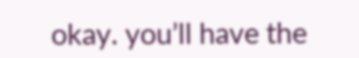okay. you’ll have the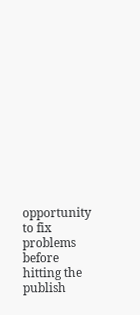opportunity to fix problems before hitting the publish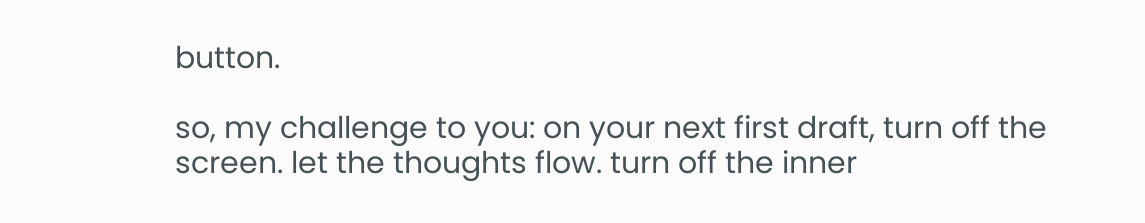button.

so, my challenge to you: on your next first draft, turn off the screen. let the thoughts flow. turn off the inner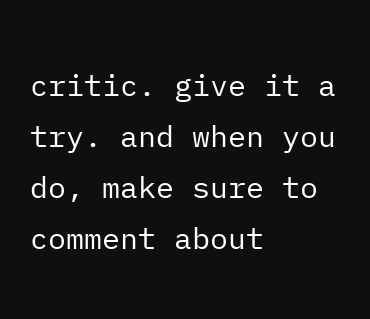critic. give it a try. and when you do, make sure to comment about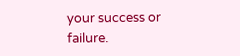your success or failure.